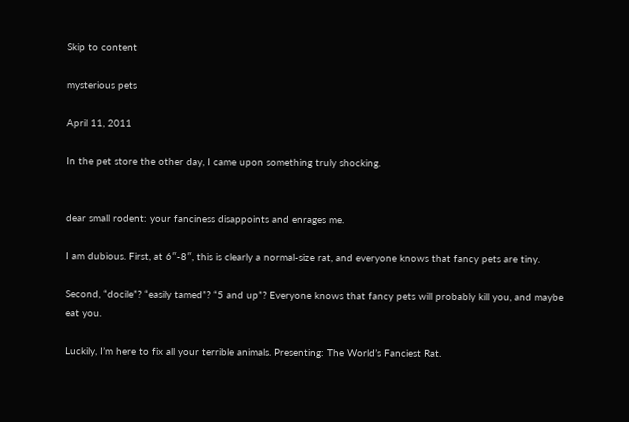Skip to content

mysterious pets

April 11, 2011

In the pet store the other day, I came upon something truly shocking.


dear small rodent: your fanciness disappoints and enrages me.

I am dubious. First, at 6″-8″, this is clearly a normal-size rat, and everyone knows that fancy pets are tiny.

Second, “docile”? “easily tamed”? “5 and up”? Everyone knows that fancy pets will probably kill you, and maybe eat you.

Luckily, I’m here to fix all your terrible animals. Presenting: The World’s Fanciest Rat.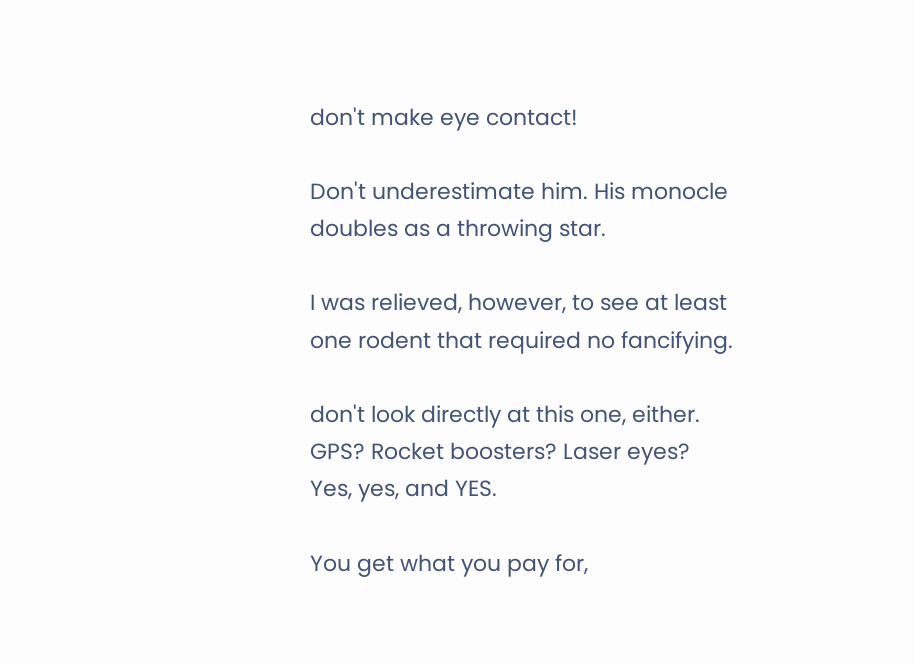don't make eye contact!

Don't underestimate him. His monocle doubles as a throwing star.

I was relieved, however, to see at least one rodent that required no fancifying.

don't look directly at this one, either.
GPS? Rocket boosters? Laser eyes? Yes, yes, and YES.

You get what you pay for,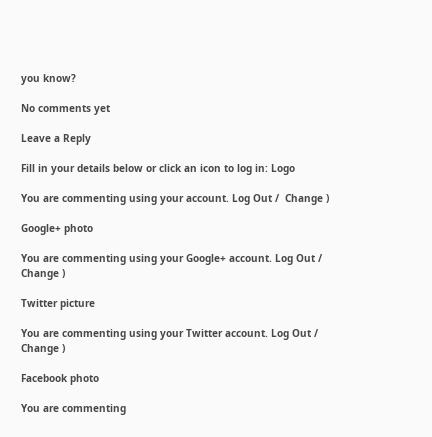you know?

No comments yet

Leave a Reply

Fill in your details below or click an icon to log in: Logo

You are commenting using your account. Log Out /  Change )

Google+ photo

You are commenting using your Google+ account. Log Out /  Change )

Twitter picture

You are commenting using your Twitter account. Log Out /  Change )

Facebook photo

You are commenting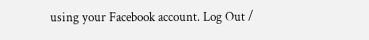using your Facebook account. Log Out /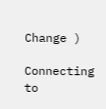Change )

Connecting to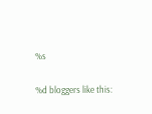%s

%d bloggers like this: